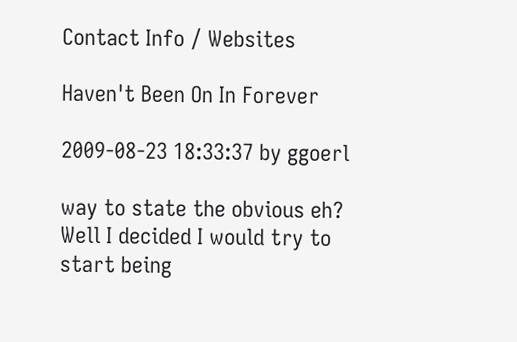Contact Info / Websites

Haven't Been On In Forever

2009-08-23 18:33:37 by ggoerl

way to state the obvious eh? Well I decided I would try to start being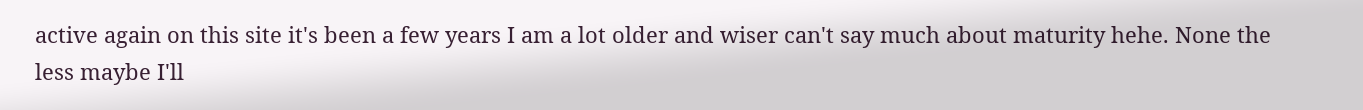active again on this site it's been a few years I am a lot older and wiser can't say much about maturity hehe. None the less maybe I'll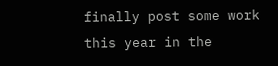finally post some work this year in the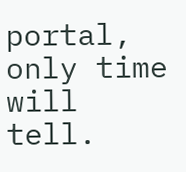portal, only time will tell.